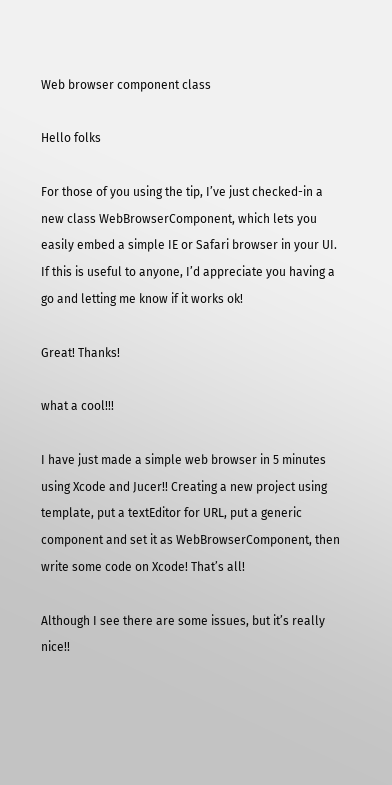Web browser component class

Hello folks

For those of you using the tip, I’ve just checked-in a new class WebBrowserComponent, which lets you easily embed a simple IE or Safari browser in your UI. If this is useful to anyone, I’d appreciate you having a go and letting me know if it works ok!

Great! Thanks!

what a cool!!!

I have just made a simple web browser in 5 minutes using Xcode and Jucer!! Creating a new project using template, put a textEditor for URL, put a generic component and set it as WebBrowserComponent, then write some code on Xcode! That’s all!

Although I see there are some issues, but it’s really nice!!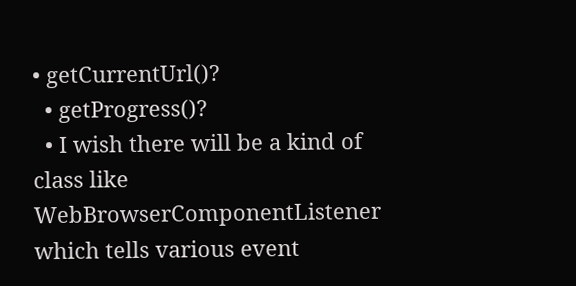• getCurrentUrl()?
  • getProgress()?
  • I wish there will be a kind of class like WebBrowserComponentListener which tells various event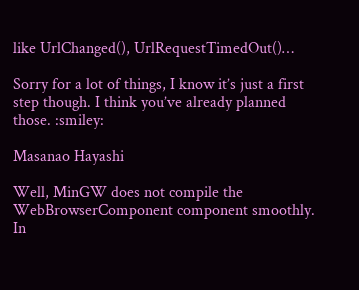like UrlChanged(), UrlRequestTimedOut()…

Sorry for a lot of things, I know it’s just a first step though. I think you’ve already planned those. :smiley:

Masanao Hayashi

Well, MinGW does not compile the WebBrowserComponent component smoothly. In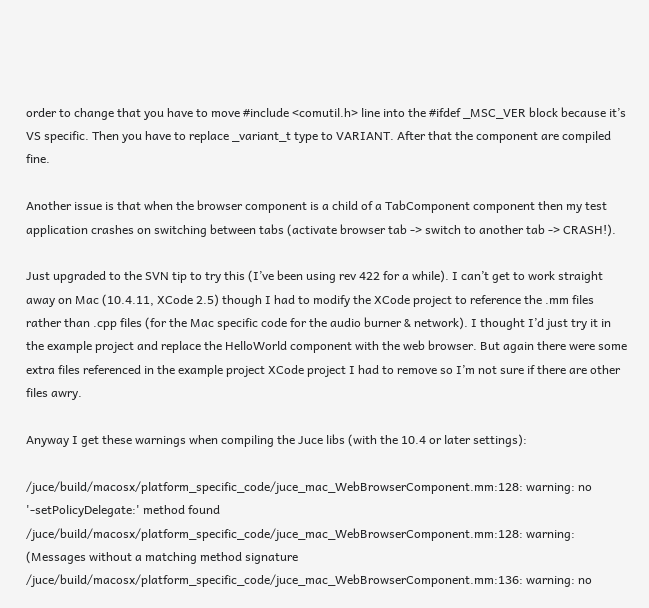order to change that you have to move #include <comutil.h> line into the #ifdef _MSC_VER block because it’s VS specific. Then you have to replace _variant_t type to VARIANT. After that the component are compiled fine.

Another issue is that when the browser component is a child of a TabComponent component then my test application crashes on switching between tabs (activate browser tab -> switch to another tab -> CRASH!).

Just upgraded to the SVN tip to try this (I’ve been using rev 422 for a while). I can’t get to work straight away on Mac (10.4.11, XCode 2.5) though I had to modify the XCode project to reference the .mm files rather than .cpp files (for the Mac specific code for the audio burner & network). I thought I’d just try it in the example project and replace the HelloWorld component with the web browser. But again there were some extra files referenced in the example project XCode project I had to remove so I’m not sure if there are other files awry.

Anyway I get these warnings when compiling the Juce libs (with the 10.4 or later settings):

/juce/build/macosx/platform_specific_code/juce_mac_WebBrowserComponent.mm:128: warning: no '-setPolicyDelegate:' method found /juce/build/macosx/platform_specific_code/juce_mac_WebBrowserComponent.mm:128: warning: (Messages without a matching method signature /juce/build/macosx/platform_specific_code/juce_mac_WebBrowserComponent.mm:136: warning: no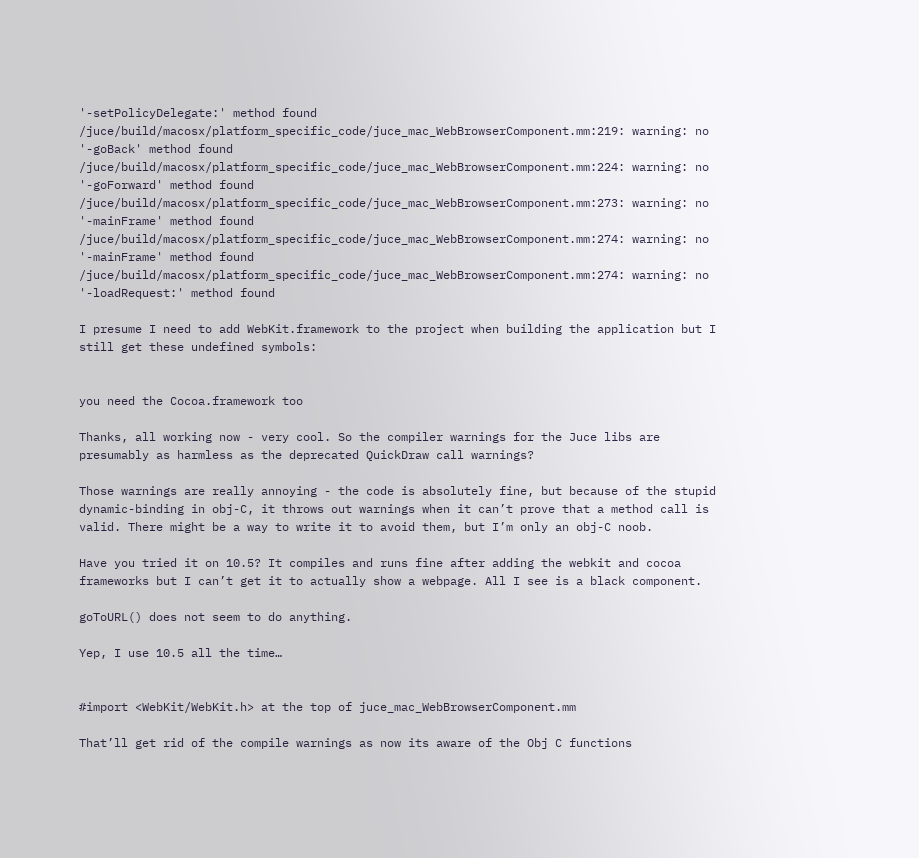'-setPolicyDelegate:' method found /juce/build/macosx/platform_specific_code/juce_mac_WebBrowserComponent.mm:219: warning: no '-goBack' method found /juce/build/macosx/platform_specific_code/juce_mac_WebBrowserComponent.mm:224: warning: no '-goForward' method found /juce/build/macosx/platform_specific_code/juce_mac_WebBrowserComponent.mm:273: warning: no '-mainFrame' method found /juce/build/macosx/platform_specific_code/juce_mac_WebBrowserComponent.mm:274: warning: no '-mainFrame' method found /juce/build/macosx/platform_specific_code/juce_mac_WebBrowserComponent.mm:274: warning: no '-loadRequest:' method found

I presume I need to add WebKit.framework to the project when building the application but I still get these undefined symbols:


you need the Cocoa.framework too

Thanks, all working now - very cool. So the compiler warnings for the Juce libs are presumably as harmless as the deprecated QuickDraw call warnings?

Those warnings are really annoying - the code is absolutely fine, but because of the stupid dynamic-binding in obj-C, it throws out warnings when it can’t prove that a method call is valid. There might be a way to write it to avoid them, but I’m only an obj-C noob.

Have you tried it on 10.5? It compiles and runs fine after adding the webkit and cocoa frameworks but I can’t get it to actually show a webpage. All I see is a black component.

goToURL() does not seem to do anything.

Yep, I use 10.5 all the time…


#import <WebKit/WebKit.h> at the top of juce_mac_WebBrowserComponent.mm

That’ll get rid of the compile warnings as now its aware of the Obj C functions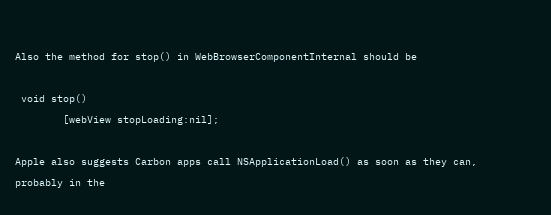Also the method for stop() in WebBrowserComponentInternal should be

 void stop()
        [webView stopLoading:nil];

Apple also suggests Carbon apps call NSApplicationLoad() as soon as they can, probably in the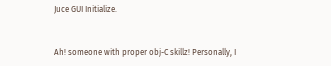Juce GUI Initialize.


Ah! someone with proper obj-C skillz! Personally, I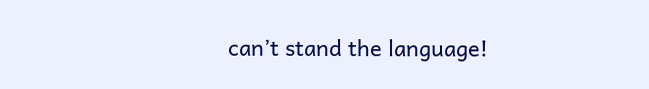can’t stand the language!